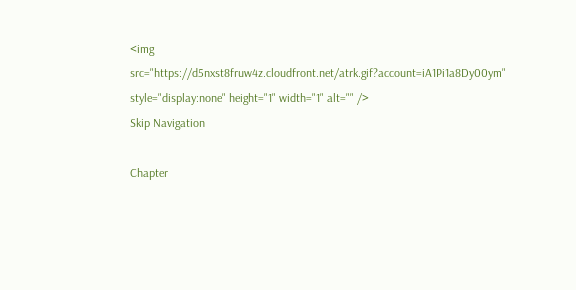<img src="https://d5nxst8fruw4z.cloudfront.net/atrk.gif?account=iA1Pi1a8Dy00ym" style="display:none" height="1" width="1" alt="" />
Skip Navigation

Chapter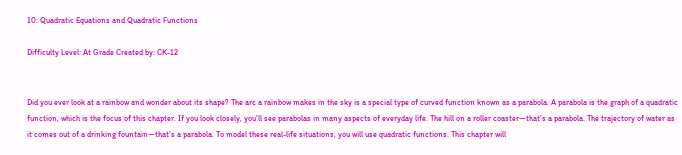10: Quadratic Equations and Quadratic Functions

Difficulty Level: At Grade Created by: CK-12


Did you ever look at a rainbow and wonder about its shape? The arc a rainbow makes in the sky is a special type of curved function known as a parabola. A parabola is the graph of a quadratic function, which is the focus of this chapter. If you look closely, you’ll see parabolas in many aspects of everyday life. The hill on a roller coaster—that’s a parabola. The trajectory of water as it comes out of a drinking fountain—that’s a parabola. To model these real-life situations, you will use quadratic functions. This chapter will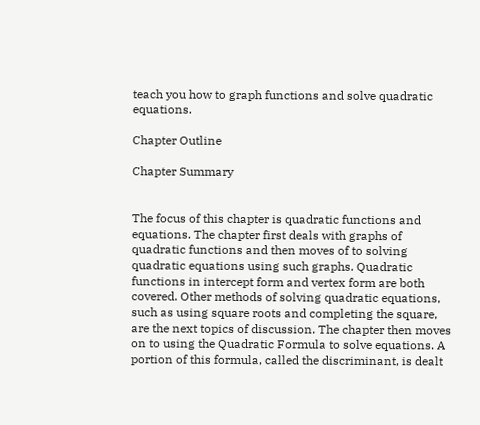teach you how to graph functions and solve quadratic equations.

Chapter Outline

Chapter Summary


The focus of this chapter is quadratic functions and equations. The chapter first deals with graphs of quadratic functions and then moves of to solving quadratic equations using such graphs. Quadratic functions in intercept form and vertex form are both covered. Other methods of solving quadratic equations, such as using square roots and completing the square, are the next topics of discussion. The chapter then moves on to using the Quadratic Formula to solve equations. A portion of this formula, called the discriminant, is dealt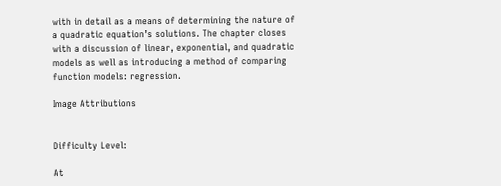with in detail as a means of determining the nature of a quadratic equation’s solutions. The chapter closes with a discussion of linear, exponential, and quadratic models as well as introducing a method of comparing function models: regression.

Image Attributions


Difficulty Level:

At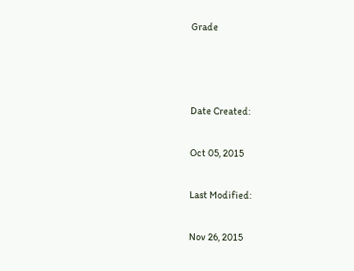Grade



Date Created:

Oct 05, 2015

Last Modified:

Nov 26, 2015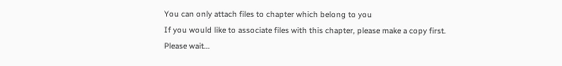You can only attach files to chapter which belong to you
If you would like to associate files with this chapter, please make a copy first.
Please wait...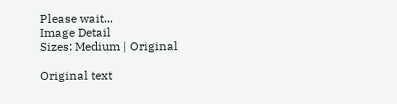Please wait...
Image Detail
Sizes: Medium | Original

Original text